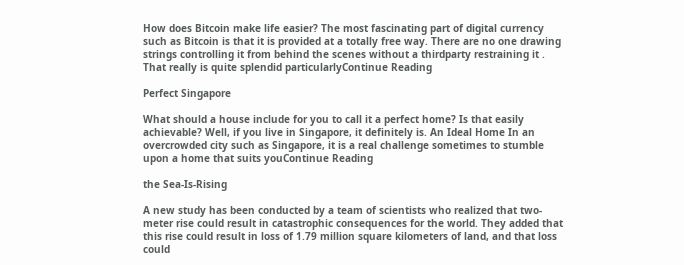How does Bitcoin make life easier? The most fascinating part of digital currency such as Bitcoin is that it is provided at a totally free way. There are no one drawing strings controlling it from behind the scenes without a thirdparty restraining it . That really is quite splendid particularlyContinue Reading

Perfect Singapore

What should a house include for you to call it a perfect home? Is that easily achievable? Well, if you live in Singapore, it definitely is. An Ideal Home In an overcrowded city such as Singapore, it is a real challenge sometimes to stumble upon a home that suits youContinue Reading

the Sea-Is-Rising

A new study has been conducted by a team of scientists who realized that two-meter rise could result in catastrophic consequences for the world. They added that this rise could result in loss of 1.79 million square kilometers of land, and that loss could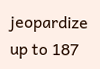jeopardize up to 187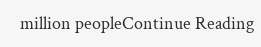million peopleContinue Reading